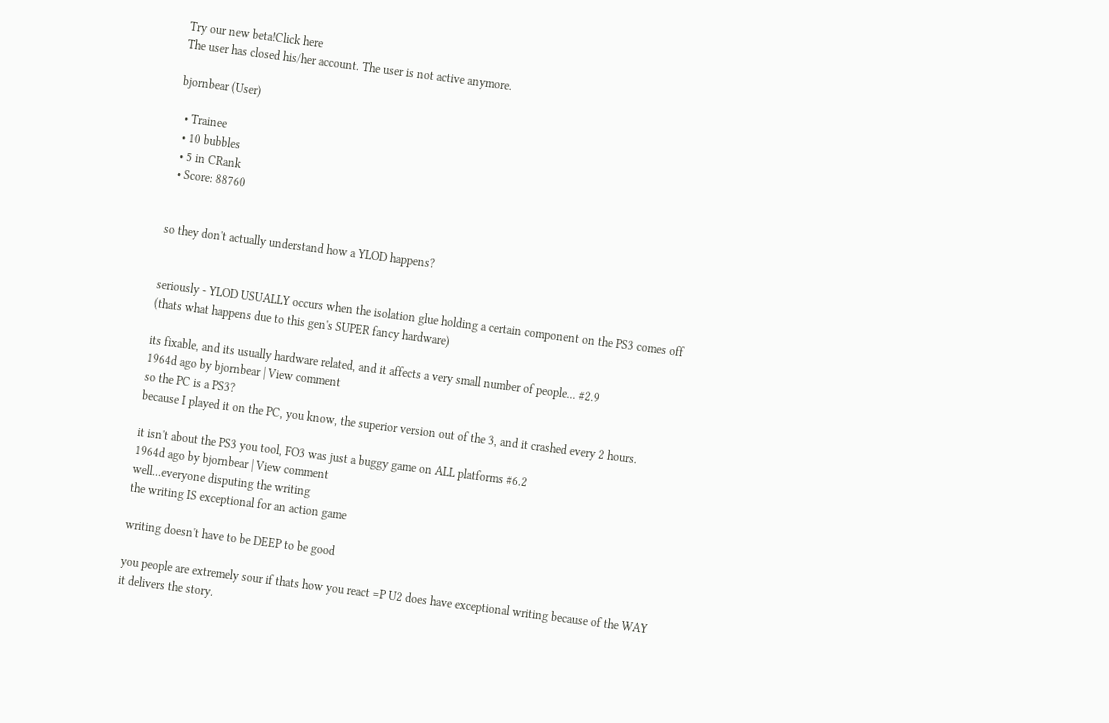Try our new beta!Click here
The user has closed his/her account. The user is not active anymore.

bjornbear (User)

  • Trainee
  • 10 bubbles
  • 5 in CRank
  • Score: 88760


so they don't actually understand how a YLOD happens?


seriously - YLOD USUALLY occurs when the isolation glue holding a certain component on the PS3 comes off
(thats what happens due to this gen's SUPER fancy hardware)

its fixable, and its usually hardware related, and it affects a very small number of people... #2.9
1964d ago by bjornbear | View comment
so the PC is a PS3?
because I played it on the PC, you know, the superior version out of the 3, and it crashed every 2 hours.

it isn't about the PS3 you tool, FO3 was just a buggy game on ALL platforms #6.2
1964d ago by bjornbear | View comment
well...everyone disputing the writing
the writing IS exceptional for an action game

writing doesn't have to be DEEP to be good

you people are extremely sour if thats how you react =P U2 does have exceptional writing because of the WAY it delivers the story.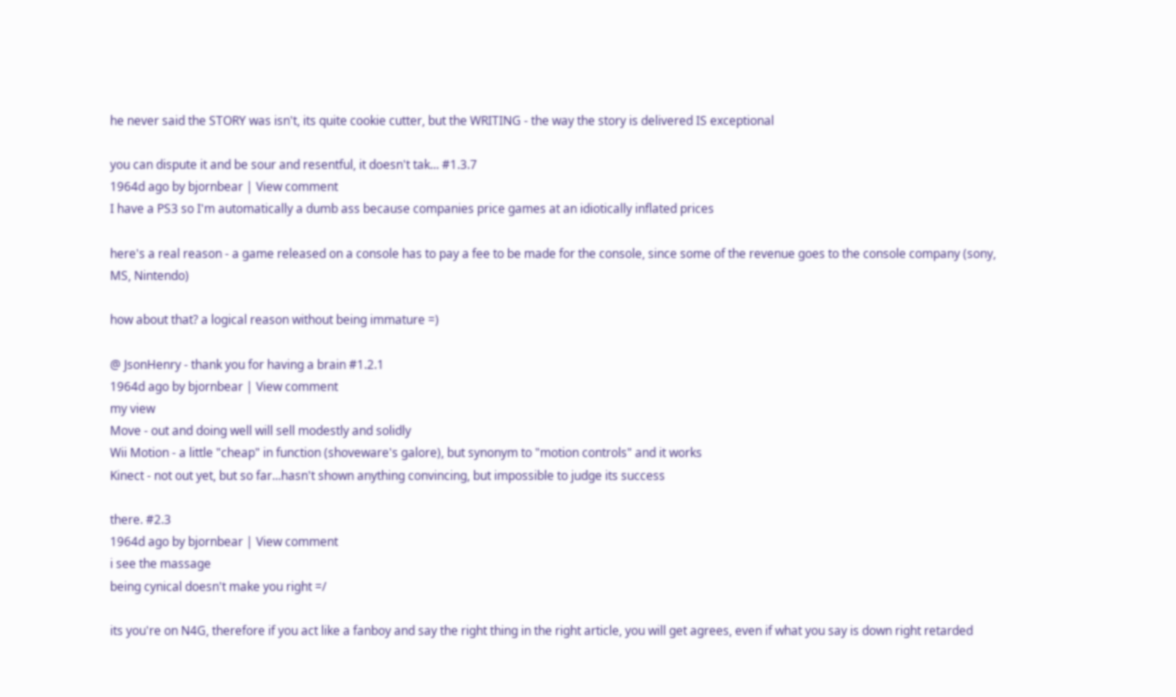he never said the STORY was isn't, its quite cookie cutter, but the WRITING - the way the story is delivered IS exceptional

you can dispute it and be sour and resentful, it doesn't tak... #1.3.7
1964d ago by bjornbear | View comment
I have a PS3 so I'm automatically a dumb ass because companies price games at an idiotically inflated prices

here's a real reason - a game released on a console has to pay a fee to be made for the console, since some of the revenue goes to the console company (sony, MS, Nintendo)

how about that? a logical reason without being immature =)

@ JsonHenry - thank you for having a brain #1.2.1
1964d ago by bjornbear | View comment
my view
Move - out and doing well will sell modestly and solidly
Wii Motion - a little "cheap" in function (shoveware's galore), but synonym to "motion controls" and it works
Kinect - not out yet, but so far...hasn't shown anything convincing, but impossible to judge its success

there. #2.3
1964d ago by bjornbear | View comment
i see the massage
being cynical doesn't make you right =/

its you're on N4G, therefore if you act like a fanboy and say the right thing in the right article, you will get agrees, even if what you say is down right retarded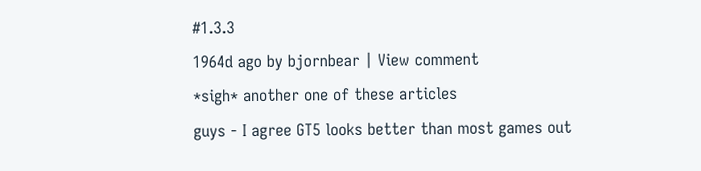#1.3.3
1964d ago by bjornbear | View comment
*sigh* another one of these articles
guys - I agree GT5 looks better than most games out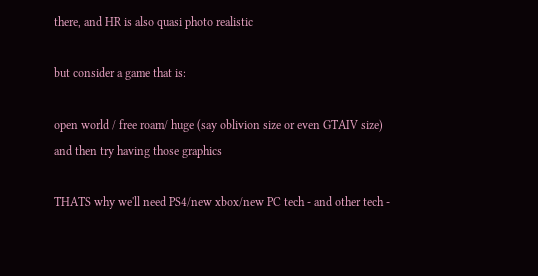there, and HR is also quasi photo realistic

but consider a game that is:

open world / free roam/ huge (say oblivion size or even GTAIV size) and then try having those graphics

THATS why we'll need PS4/new xbox/new PC tech - and other tech -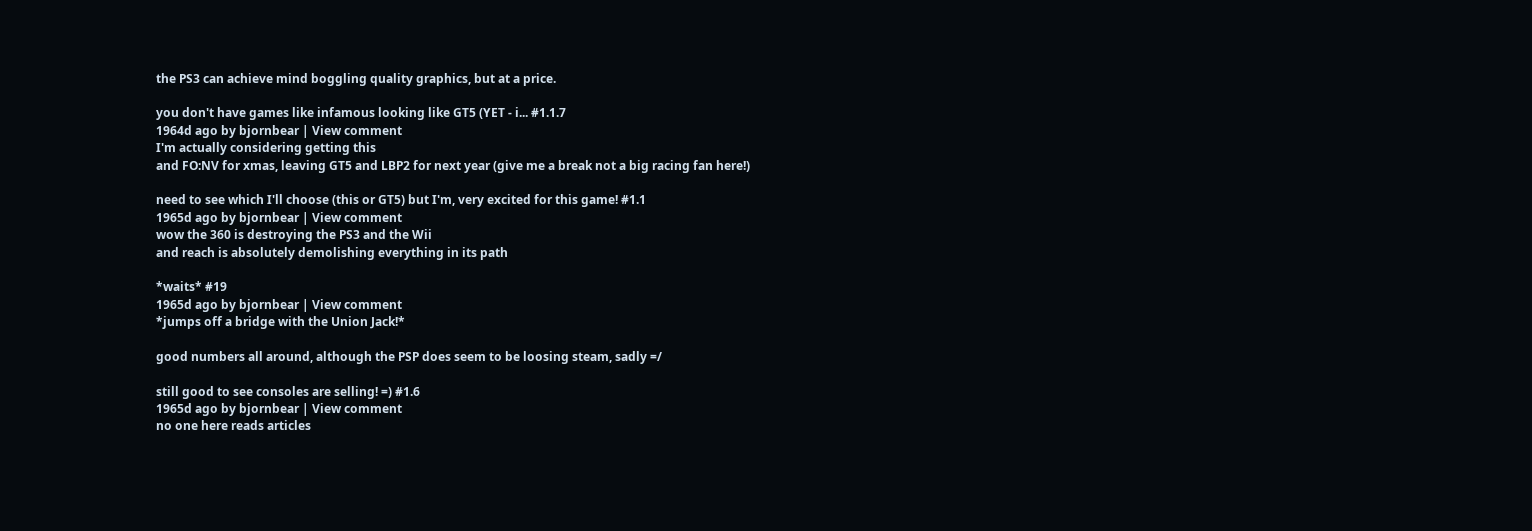the PS3 can achieve mind boggling quality graphics, but at a price.

you don't have games like infamous looking like GT5 (YET - i... #1.1.7
1964d ago by bjornbear | View comment
I'm actually considering getting this
and FO:NV for xmas, leaving GT5 and LBP2 for next year (give me a break not a big racing fan here!)

need to see which I'll choose (this or GT5) but I'm, very excited for this game! #1.1
1965d ago by bjornbear | View comment
wow the 360 is destroying the PS3 and the Wii
and reach is absolutely demolishing everything in its path

*waits* #19
1965d ago by bjornbear | View comment
*jumps off a bridge with the Union Jack!*

good numbers all around, although the PSP does seem to be loosing steam, sadly =/

still good to see consoles are selling! =) #1.6
1965d ago by bjornbear | View comment
no one here reads articles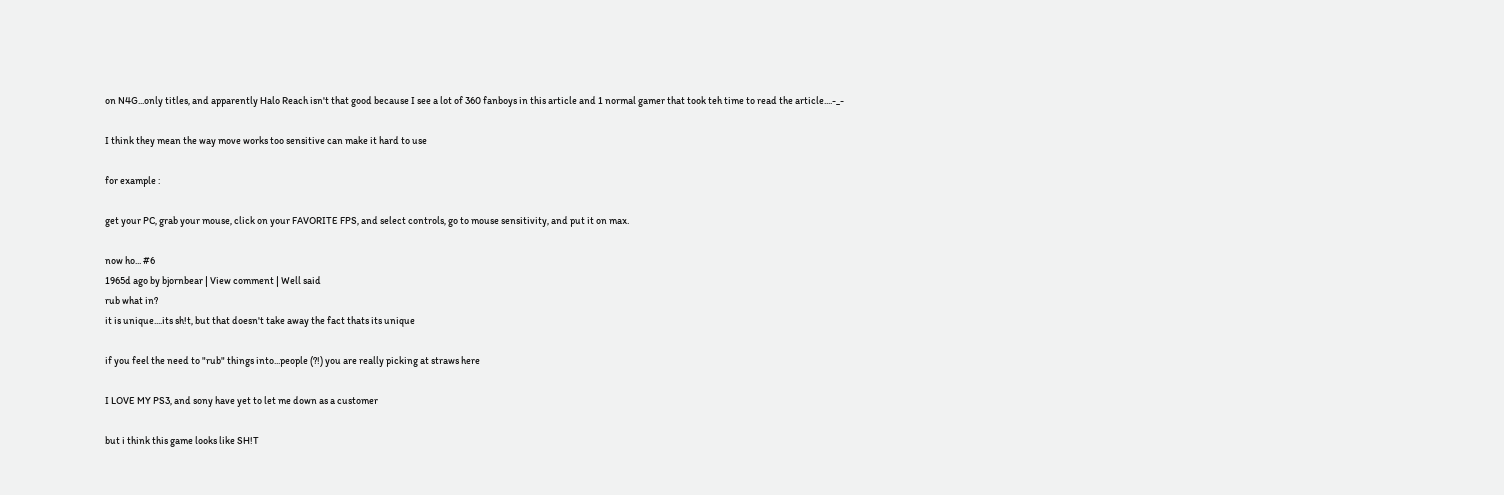on N4G...only titles, and apparently Halo Reach isn't that good because I see a lot of 360 fanboys in this article and 1 normal gamer that took teh time to read the article....-_-

I think they mean the way move works too sensitive can make it hard to use

for example :

get your PC, grab your mouse, click on your FAVORITE FPS, and select controls, go to mouse sensitivity, and put it on max.

now ho... #6
1965d ago by bjornbear | View comment | Well said
rub what in?
it is unique....its sh!t, but that doesn't take away the fact thats its unique

if you feel the need to "rub" things into...people (?!) you are really picking at straws here

I LOVE MY PS3, and sony have yet to let me down as a customer

but i think this game looks like SH!T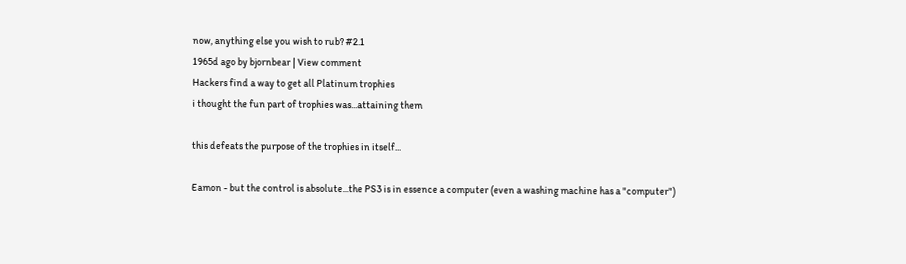now, anything else you wish to rub? #2.1
1965d ago by bjornbear | View comment
Hackers find a way to get all Platinum trophies
i thought the fun part of trophies was...attaining them

this defeats the purpose of the trophies in itself...

Eamon - but the control is absolute...the PS3 is in essence a computer (even a washing machine has a "computer")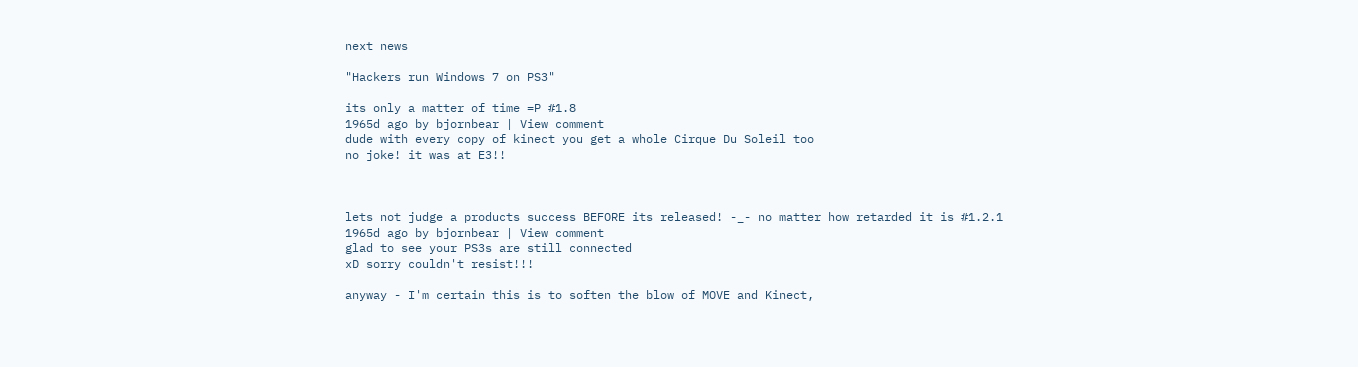next news

"Hackers run Windows 7 on PS3"

its only a matter of time =P #1.8
1965d ago by bjornbear | View comment
dude with every copy of kinect you get a whole Cirque Du Soleil too
no joke! it was at E3!!



lets not judge a products success BEFORE its released! -_- no matter how retarded it is #1.2.1
1965d ago by bjornbear | View comment
glad to see your PS3s are still connected
xD sorry couldn't resist!!!

anyway - I'm certain this is to soften the blow of MOVE and Kinect,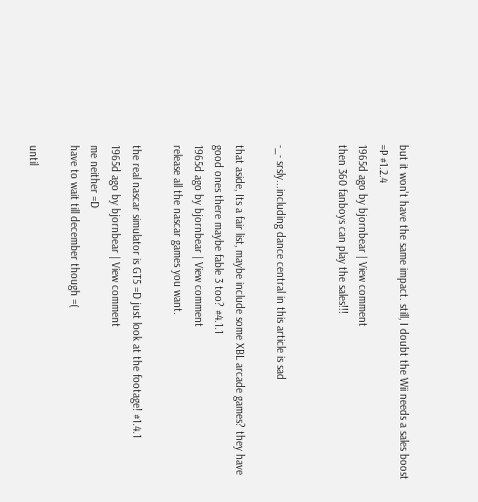but it won't have the same impact. still, I doubt the Wii needs a sales boost =P #1.2.4
1965d ago by bjornbear | View comment
then 360 fanboys can play the sales!!!


-_- srsly...including dance central in this article is sad

that aside, Its a fair list, maybe include some XBL arcade games? they have good ones there maybe fable 3 too? #4.1.1
1965d ago by bjornbear | View comment
release all the nascar games you want.

the real nascar simulator is GT5 =D just look at the footage! #1.4.1
1965d ago by bjornbear | View comment
me neither =D
have to wait till december though =(

until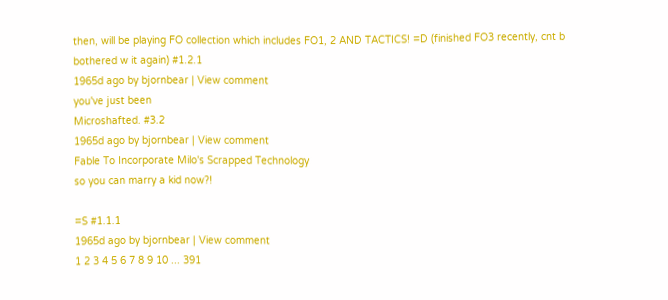then, will be playing FO collection which includes FO1, 2 AND TACTICS! =D (finished FO3 recently, cnt b bothered w it again) #1.2.1
1965d ago by bjornbear | View comment
you've just been
Microshafted. #3.2
1965d ago by bjornbear | View comment
Fable To Incorporate Milo's Scrapped Technology
so you can marry a kid now?!

=S #1.1.1
1965d ago by bjornbear | View comment
1 2 3 4 5 6 7 8 9 10 ... 391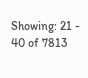Showing: 21 - 40 of 7813